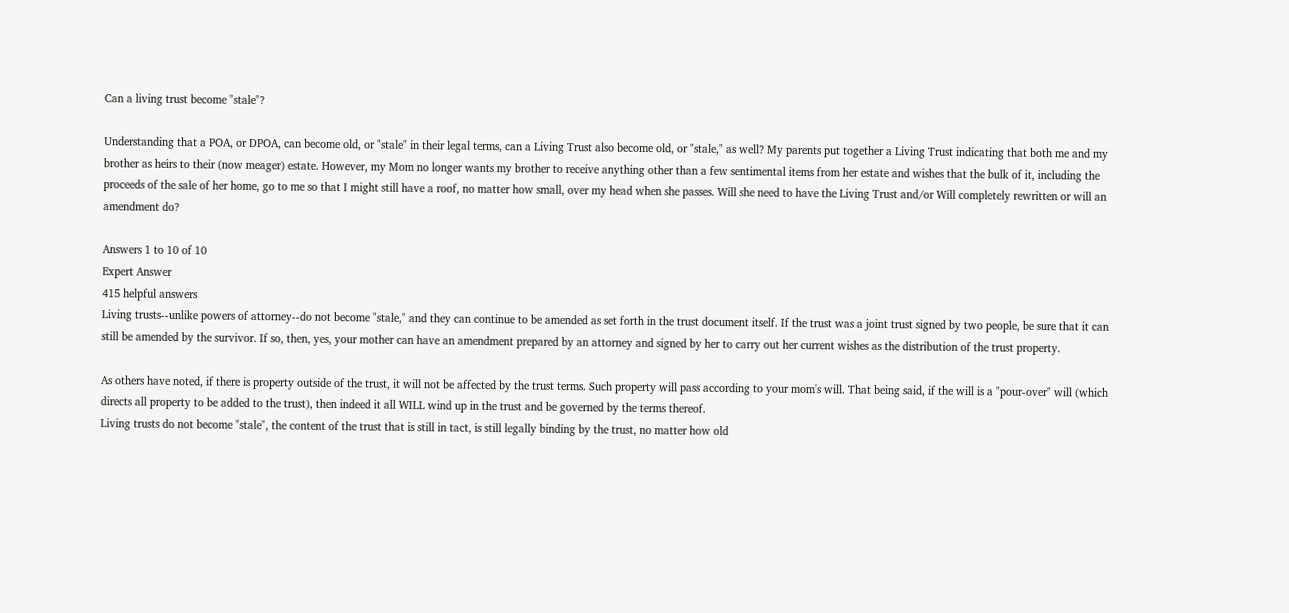Can a living trust become "stale"?

Understanding that a POA, or DPOA, can become old, or "stale" in their legal terms, can a Living Trust also become old, or "stale," as well? My parents put together a Living Trust indicating that both me and my brother as heirs to their (now meager) estate. However, my Mom no longer wants my brother to receive anything other than a few sentimental items from her estate and wishes that the bulk of it, including the proceeds of the sale of her home, go to me so that I might still have a roof, no matter how small, over my head when she passes. Will she need to have the Living Trust and/or Will completely rewritten or will an amendment do?

Answers 1 to 10 of 10
Expert Answer
415 helpful answers
Living trusts--unlike powers of attorney--do not become "stale," and they can continue to be amended as set forth in the trust document itself. If the trust was a joint trust signed by two people, be sure that it can still be amended by the survivor. If so, then, yes, your mother can have an amendment prepared by an attorney and signed by her to carry out her current wishes as the distribution of the trust property.

As others have noted, if there is property outside of the trust, it will not be affected by the trust terms. Such property will pass according to your mom's will. That being said, if the will is a "pour-over" will (which directs all property to be added to the trust), then indeed it all WILL wind up in the trust and be governed by the terms thereof.
Living trusts do not become "stale", the content of the trust that is still in tact, is still legally binding by the trust, no matter how old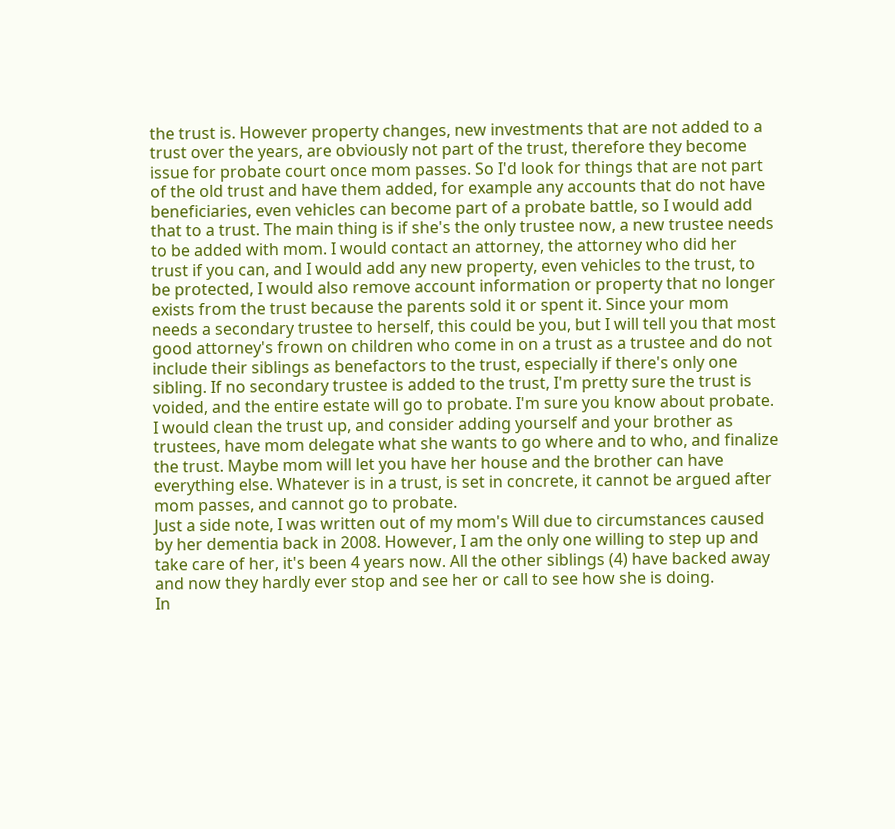the trust is. However property changes, new investments that are not added to a trust over the years, are obviously not part of the trust, therefore they become issue for probate court once mom passes. So I'd look for things that are not part of the old trust and have them added, for example any accounts that do not have beneficiaries, even vehicles can become part of a probate battle, so I would add that to a trust. The main thing is if she's the only trustee now, a new trustee needs to be added with mom. I would contact an attorney, the attorney who did her trust if you can, and I would add any new property, even vehicles to the trust, to be protected, I would also remove account information or property that no longer exists from the trust because the parents sold it or spent it. Since your mom needs a secondary trustee to herself, this could be you, but I will tell you that most good attorney's frown on children who come in on a trust as a trustee and do not include their siblings as benefactors to the trust, especially if there's only one sibling. If no secondary trustee is added to the trust, I'm pretty sure the trust is voided, and the entire estate will go to probate. I'm sure you know about probate. I would clean the trust up, and consider adding yourself and your brother as trustees, have mom delegate what she wants to go where and to who, and finalize the trust. Maybe mom will let you have her house and the brother can have everything else. Whatever is in a trust, is set in concrete, it cannot be argued after mom passes, and cannot go to probate.
Just a side note, I was written out of my mom's Will due to circumstances caused by her dementia back in 2008. However, I am the only one willing to step up and take care of her, it's been 4 years now. All the other siblings (4) have backed away and now they hardly ever stop and see her or call to see how she is doing.
In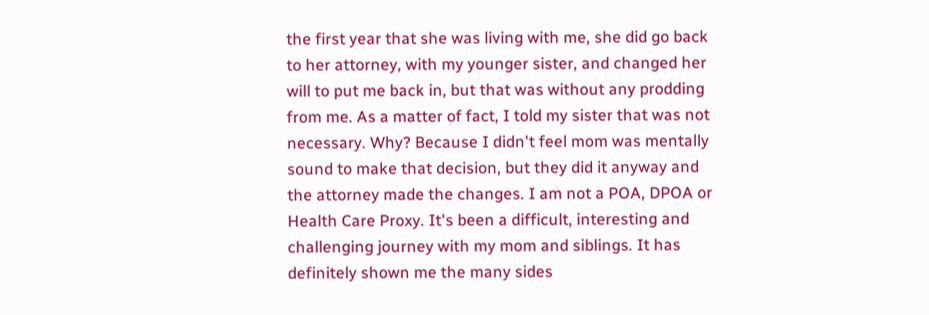the first year that she was living with me, she did go back to her attorney, with my younger sister, and changed her will to put me back in, but that was without any prodding from me. As a matter of fact, I told my sister that was not necessary. Why? Because I didn't feel mom was mentally sound to make that decision, but they did it anyway and the attorney made the changes. I am not a POA, DPOA or Health Care Proxy. It's been a difficult, interesting and challenging journey with my mom and siblings. It has definitely shown me the many sides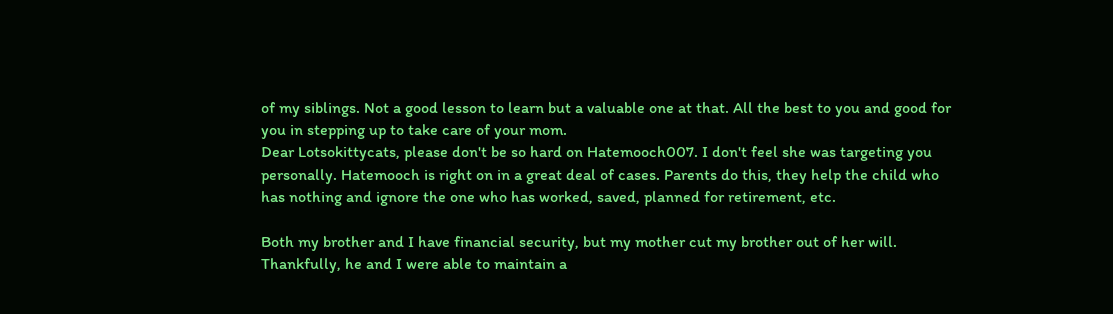of my siblings. Not a good lesson to learn but a valuable one at that. All the best to you and good for you in stepping up to take care of your mom.
Dear Lotsokittycats, please don't be so hard on Hatemooch007. I don't feel she was targeting you personally. Hatemooch is right on in a great deal of cases. Parents do this, they help the child who has nothing and ignore the one who has worked, saved, planned for retirement, etc.

Both my brother and I have financial security, but my mother cut my brother out of her will. Thankfully, he and I were able to maintain a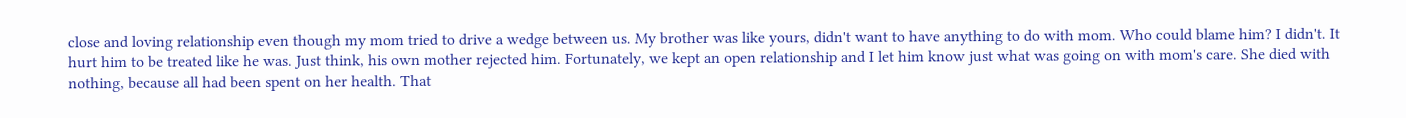close and loving relationship even though my mom tried to drive a wedge between us. My brother was like yours, didn't want to have anything to do with mom. Who could blame him? I didn't. It hurt him to be treated like he was. Just think, his own mother rejected him. Fortunately, we kept an open relationship and I let him know just what was going on with mom's care. She died with nothing, because all had been spent on her health. That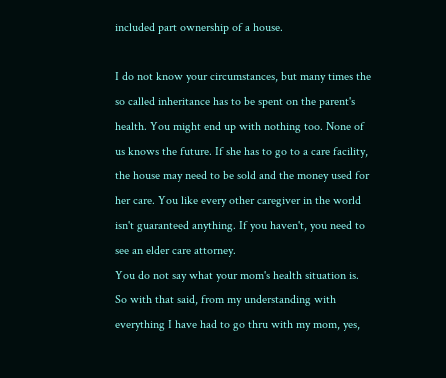included part ownership of a house.

I do not know your circumstances, but many times the so called inheritance has to be spent on the parent's health. You might end up with nothing too. None of us knows the future. If she has to go to a care facility, the house may need to be sold and the money used for her care. You like every other caregiver in the world isn't guaranteed anything. If you haven't, you need to see an elder care attorney.
You do not say what your mom's health situation is. So with that said, from my understanding with everything I have had to go thru with my mom, yes,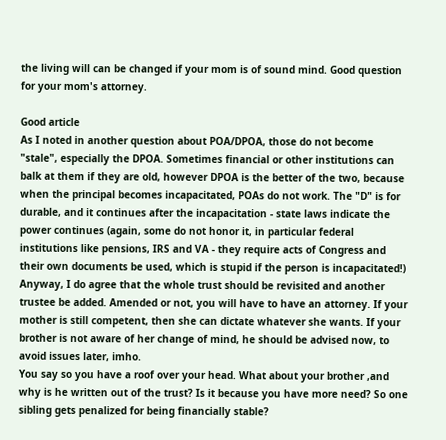the living will can be changed if your mom is of sound mind. Good question for your mom's attorney.

Good article
As I noted in another question about POA/DPOA, those do not become "stale", especially the DPOA. Sometimes financial or other institutions can balk at them if they are old, however DPOA is the better of the two, because when the principal becomes incapacitated, POAs do not work. The "D" is for durable, and it continues after the incapacitation - state laws indicate the power continues (again, some do not honor it, in particular federal institutions like pensions, IRS and VA - they require acts of Congress and their own documents be used, which is stupid if the person is incapacitated!)
Anyway, I do agree that the whole trust should be revisited and another trustee be added. Amended or not, you will have to have an attorney. If your mother is still competent, then she can dictate whatever she wants. If your brother is not aware of her change of mind, he should be advised now, to avoid issues later, imho.
You say so you have a roof over your head. What about your brother ,and why is he written out of the trust? Is it because you have more need? So one sibling gets penalized for being financially stable?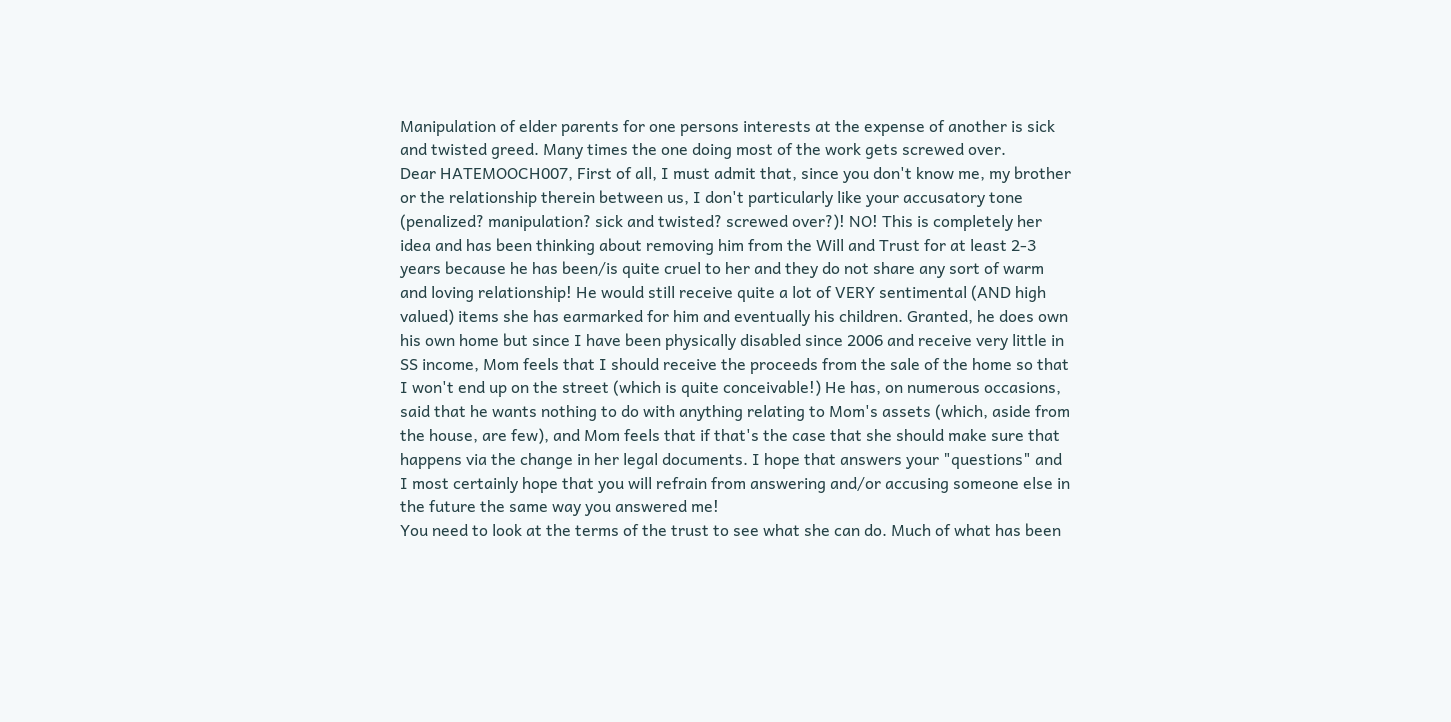Manipulation of elder parents for one persons interests at the expense of another is sick and twisted greed. Many times the one doing most of the work gets screwed over.
Dear HATEMOOCH007, First of all, I must admit that, since you don't know me, my brother or the relationship therein between us, I don't particularly like your accusatory tone (penalized? manipulation? sick and twisted? screwed over?)! NO! This is completely her idea and has been thinking about removing him from the Will and Trust for at least 2-3 years because he has been/is quite cruel to her and they do not share any sort of warm and loving relationship! He would still receive quite a lot of VERY sentimental (AND high valued) items she has earmarked for him and eventually his children. Granted, he does own his own home but since I have been physically disabled since 2006 and receive very little in SS income, Mom feels that I should receive the proceeds from the sale of the home so that I won't end up on the street (which is quite conceivable!) He has, on numerous occasions, said that he wants nothing to do with anything relating to Mom's assets (which, aside from the house, are few), and Mom feels that if that's the case that she should make sure that happens via the change in her legal documents. I hope that answers your "questions" and I most certainly hope that you will refrain from answering and/or accusing someone else in the future the same way you answered me!
You need to look at the terms of the trust to see what she can do. Much of what has been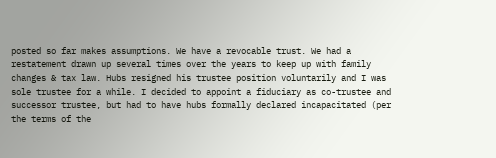posted so far makes assumptions. We have a revocable trust. We had a restatement drawn up several times over the years to keep up with family changes & tax law. Hubs resigned his trustee position voluntarily and I was sole trustee for a while. I decided to appoint a fiduciary as co-trustee and successor trustee, but had to have hubs formally declared incapacitated (per the terms of the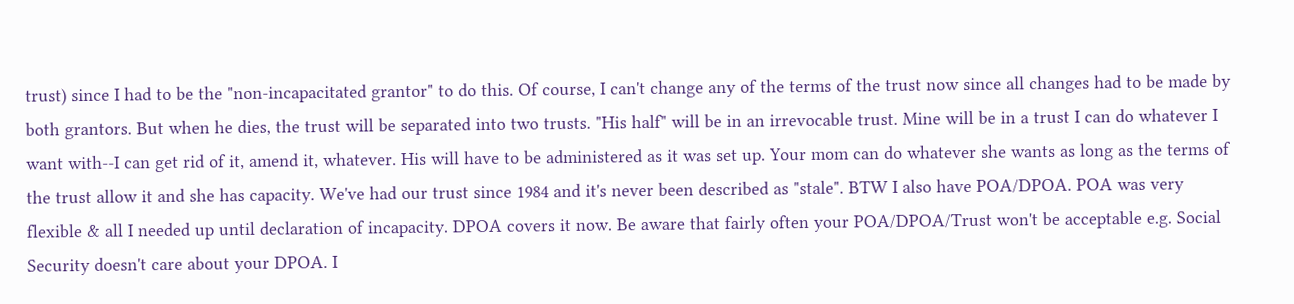trust) since I had to be the "non-incapacitated grantor" to do this. Of course, I can't change any of the terms of the trust now since all changes had to be made by both grantors. But when he dies, the trust will be separated into two trusts. "His half" will be in an irrevocable trust. Mine will be in a trust I can do whatever I want with--I can get rid of it, amend it, whatever. His will have to be administered as it was set up. Your mom can do whatever she wants as long as the terms of the trust allow it and she has capacity. We've had our trust since 1984 and it's never been described as "stale". BTW I also have POA/DPOA. POA was very flexible & all I needed up until declaration of incapacity. DPOA covers it now. Be aware that fairly often your POA/DPOA/Trust won't be acceptable e.g. Social Security doesn't care about your DPOA. I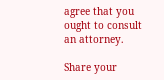agree that you ought to consult an attorney.

Share your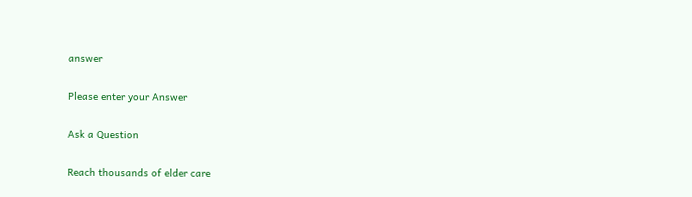answer

Please enter your Answer

Ask a Question

Reach thousands of elder care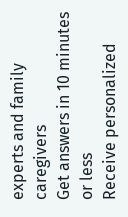experts and family caregivers
Get answers in 10 minutes or less
Receive personalized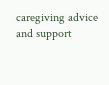caregiving advice and support